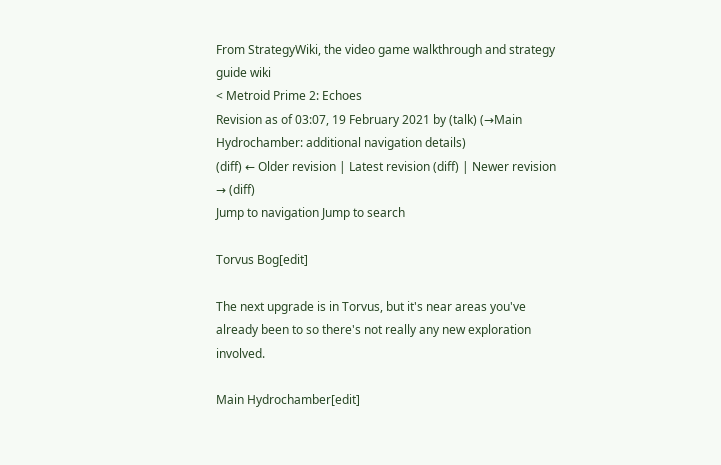From StrategyWiki, the video game walkthrough and strategy guide wiki
< Metroid Prime 2: Echoes
Revision as of 03:07, 19 February 2021 by (talk) (→Main Hydrochamber: additional navigation details)
(diff) ← Older revision | Latest revision (diff) | Newer revision → (diff)
Jump to navigation Jump to search

Torvus Bog[edit]

The next upgrade is in Torvus, but it's near areas you've already been to so there's not really any new exploration involved.

Main Hydrochamber[edit]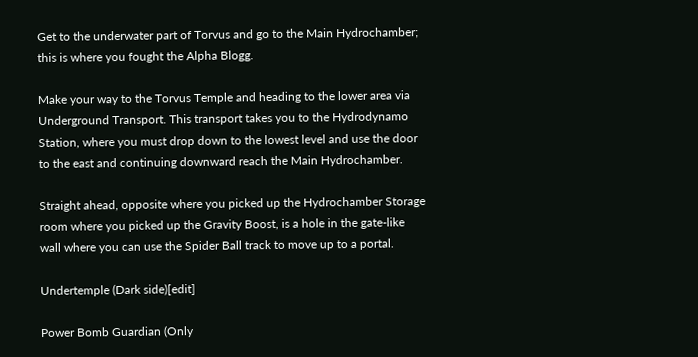Get to the underwater part of Torvus and go to the Main Hydrochamber; this is where you fought the Alpha Blogg.

Make your way to the Torvus Temple and heading to the lower area via Underground Transport. This transport takes you to the Hydrodynamo Station, where you must drop down to the lowest level and use the door to the east and continuing downward reach the Main Hydrochamber.

Straight ahead, opposite where you picked up the Hydrochamber Storage room where you picked up the Gravity Boost, is a hole in the gate-like wall where you can use the Spider Ball track to move up to a portal.

Undertemple (Dark side)[edit]

Power Bomb Guardian (Only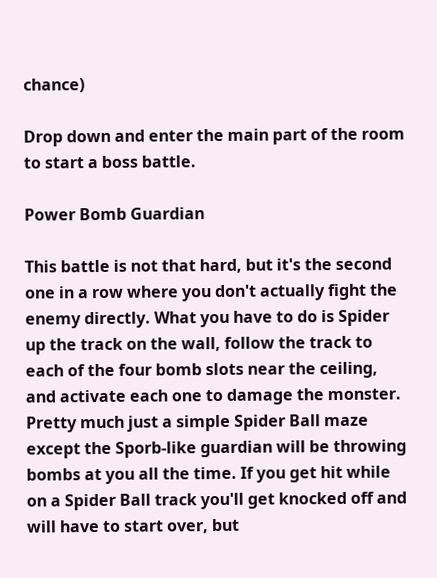chance)

Drop down and enter the main part of the room to start a boss battle.

Power Bomb Guardian

This battle is not that hard, but it's the second one in a row where you don't actually fight the enemy directly. What you have to do is Spider up the track on the wall, follow the track to each of the four bomb slots near the ceiling, and activate each one to damage the monster. Pretty much just a simple Spider Ball maze except the Sporb-like guardian will be throwing bombs at you all the time. If you get hit while on a Spider Ball track you'll get knocked off and will have to start over, but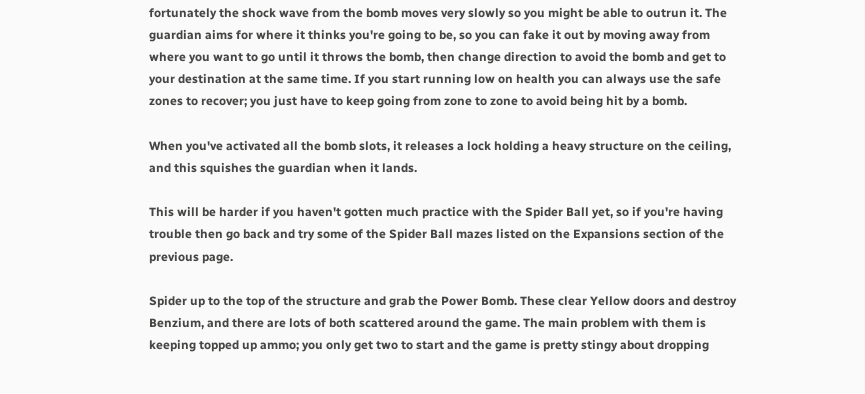fortunately the shock wave from the bomb moves very slowly so you might be able to outrun it. The guardian aims for where it thinks you're going to be, so you can fake it out by moving away from where you want to go until it throws the bomb, then change direction to avoid the bomb and get to your destination at the same time. If you start running low on health you can always use the safe zones to recover; you just have to keep going from zone to zone to avoid being hit by a bomb.

When you've activated all the bomb slots, it releases a lock holding a heavy structure on the ceiling, and this squishes the guardian when it lands.

This will be harder if you haven't gotten much practice with the Spider Ball yet, so if you're having trouble then go back and try some of the Spider Ball mazes listed on the Expansions section of the previous page.

Spider up to the top of the structure and grab the Power Bomb. These clear Yellow doors and destroy Benzium, and there are lots of both scattered around the game. The main problem with them is keeping topped up ammo; you only get two to start and the game is pretty stingy about dropping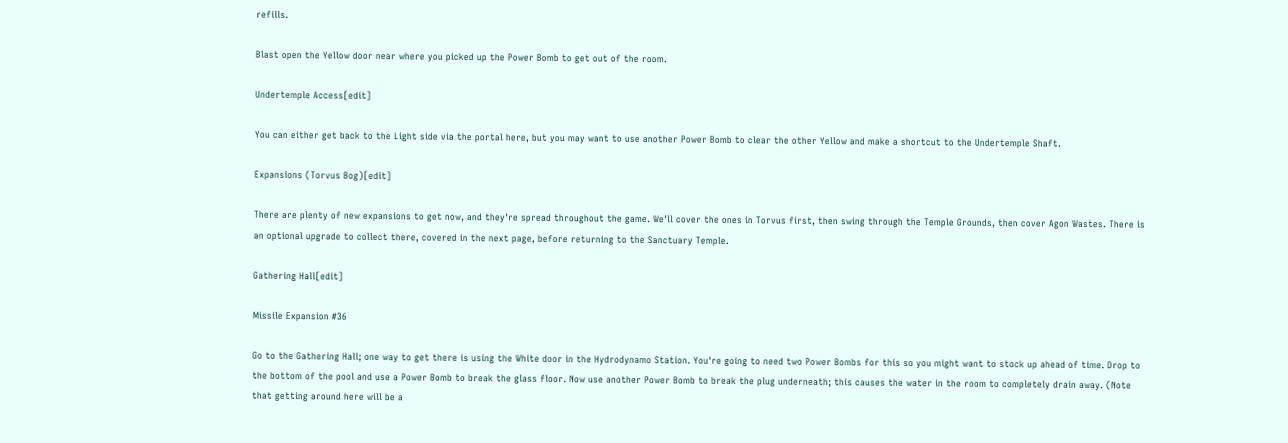refills.

Blast open the Yellow door near where you picked up the Power Bomb to get out of the room.

Undertemple Access[edit]

You can either get back to the Light side via the portal here, but you may want to use another Power Bomb to clear the other Yellow and make a shortcut to the Undertemple Shaft.

Expansions (Torvus Bog)[edit]

There are plenty of new expansions to get now, and they're spread throughout the game. We'll cover the ones in Torvus first, then swing through the Temple Grounds, then cover Agon Wastes. There is an optional upgrade to collect there, covered in the next page, before returning to the Sanctuary Temple.

Gathering Hall[edit]

Missile Expansion #36

Go to the Gathering Hall; one way to get there is using the White door in the Hydrodynamo Station. You're going to need two Power Bombs for this so you might want to stock up ahead of time. Drop to the bottom of the pool and use a Power Bomb to break the glass floor. Now use another Power Bomb to break the plug underneath; this causes the water in the room to completely drain away. (Note that getting around here will be a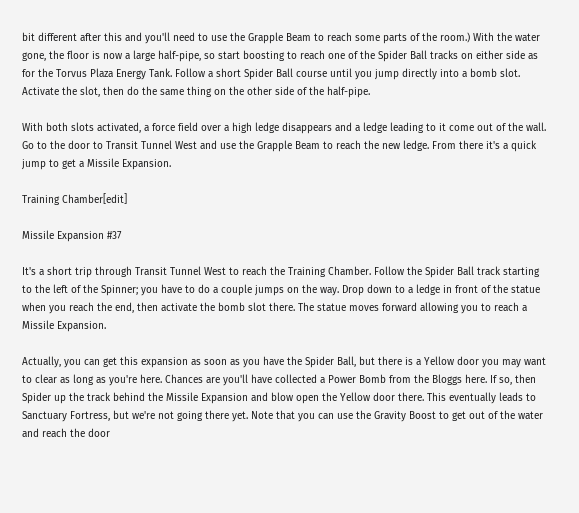bit different after this and you'll need to use the Grapple Beam to reach some parts of the room.) With the water gone, the floor is now a large half-pipe, so start boosting to reach one of the Spider Ball tracks on either side as for the Torvus Plaza Energy Tank. Follow a short Spider Ball course until you jump directly into a bomb slot. Activate the slot, then do the same thing on the other side of the half-pipe.

With both slots activated, a force field over a high ledge disappears and a ledge leading to it come out of the wall. Go to the door to Transit Tunnel West and use the Grapple Beam to reach the new ledge. From there it's a quick jump to get a Missile Expansion.

Training Chamber[edit]

Missile Expansion #37

It's a short trip through Transit Tunnel West to reach the Training Chamber. Follow the Spider Ball track starting to the left of the Spinner; you have to do a couple jumps on the way. Drop down to a ledge in front of the statue when you reach the end, then activate the bomb slot there. The statue moves forward allowing you to reach a Missile Expansion.

Actually, you can get this expansion as soon as you have the Spider Ball, but there is a Yellow door you may want to clear as long as you're here. Chances are you'll have collected a Power Bomb from the Bloggs here. If so, then Spider up the track behind the Missile Expansion and blow open the Yellow door there. This eventually leads to Sanctuary Fortress, but we're not going there yet. Note that you can use the Gravity Boost to get out of the water and reach the door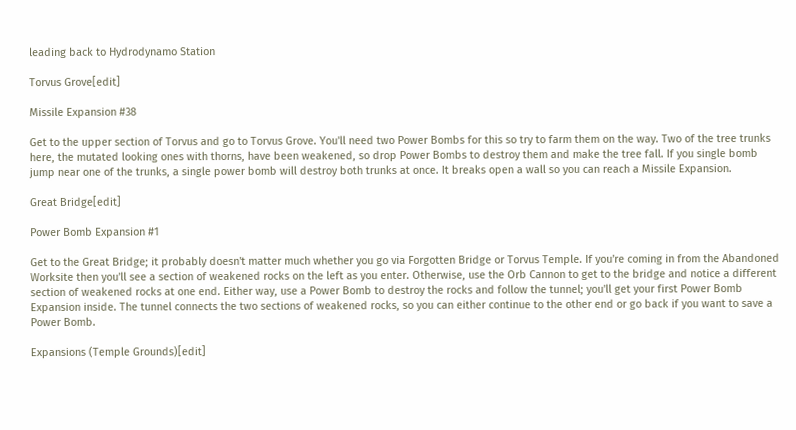leading back to Hydrodynamo Station

Torvus Grove[edit]

Missile Expansion #38

Get to the upper section of Torvus and go to Torvus Grove. You'll need two Power Bombs for this so try to farm them on the way. Two of the tree trunks here, the mutated looking ones with thorns, have been weakened, so drop Power Bombs to destroy them and make the tree fall. If you single bomb jump near one of the trunks, a single power bomb will destroy both trunks at once. It breaks open a wall so you can reach a Missile Expansion.

Great Bridge[edit]

Power Bomb Expansion #1

Get to the Great Bridge; it probably doesn't matter much whether you go via Forgotten Bridge or Torvus Temple. If you're coming in from the Abandoned Worksite then you'll see a section of weakened rocks on the left as you enter. Otherwise, use the Orb Cannon to get to the bridge and notice a different section of weakened rocks at one end. Either way, use a Power Bomb to destroy the rocks and follow the tunnel; you'll get your first Power Bomb Expansion inside. The tunnel connects the two sections of weakened rocks, so you can either continue to the other end or go back if you want to save a Power Bomb.

Expansions (Temple Grounds)[edit]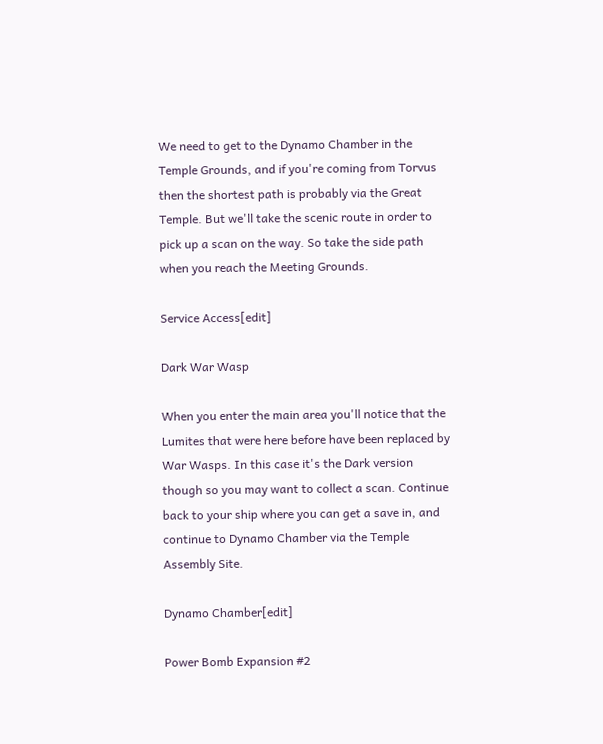We need to get to the Dynamo Chamber in the Temple Grounds, and if you're coming from Torvus then the shortest path is probably via the Great Temple. But we'll take the scenic route in order to pick up a scan on the way. So take the side path when you reach the Meeting Grounds.

Service Access[edit]

Dark War Wasp

When you enter the main area you'll notice that the Lumites that were here before have been replaced by War Wasps. In this case it's the Dark version though so you may want to collect a scan. Continue back to your ship where you can get a save in, and continue to Dynamo Chamber via the Temple Assembly Site.

Dynamo Chamber[edit]

Power Bomb Expansion #2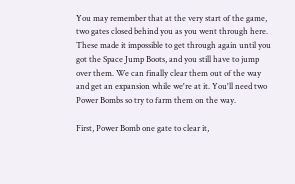You may remember that at the very start of the game, two gates closed behind you as you went through here. These made it impossible to get through again until you got the Space Jump Boots, and you still have to jump over them. We can finally clear them out of the way and get an expansion while we're at it. You'll need two Power Bombs so try to farm them on the way.

First, Power Bomb one gate to clear it,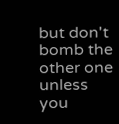but don't bomb the other one unless you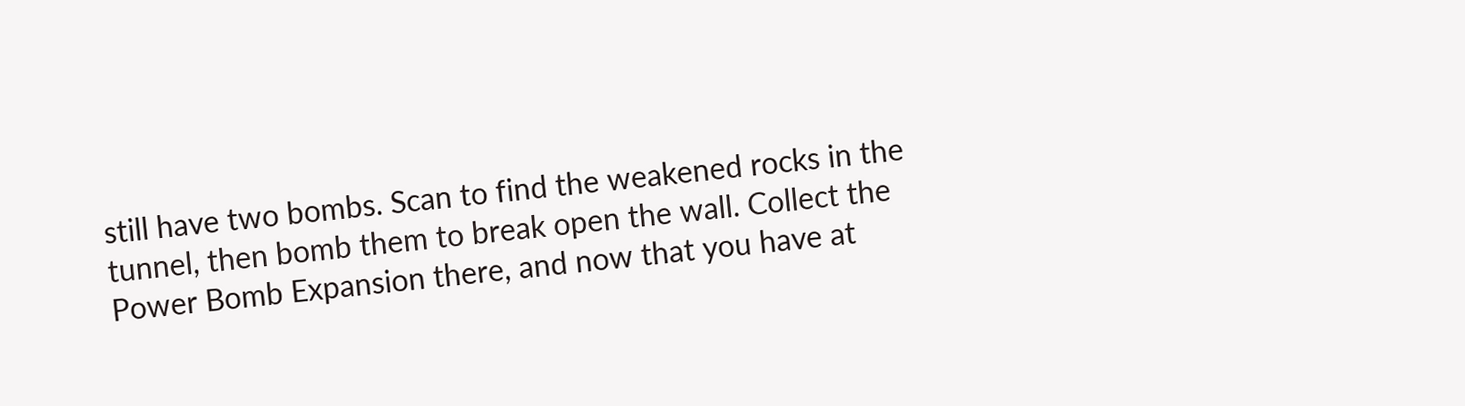still have two bombs. Scan to find the weakened rocks in the tunnel, then bomb them to break open the wall. Collect the Power Bomb Expansion there, and now that you have at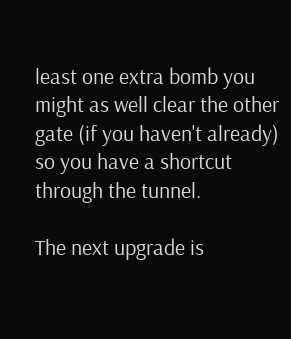least one extra bomb you might as well clear the other gate (if you haven't already) so you have a shortcut through the tunnel.

The next upgrade is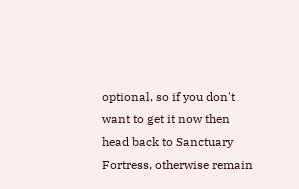optional, so if you don't want to get it now then head back to Sanctuary Fortress, otherwise remain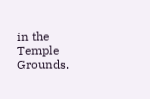in the Temple Grounds.